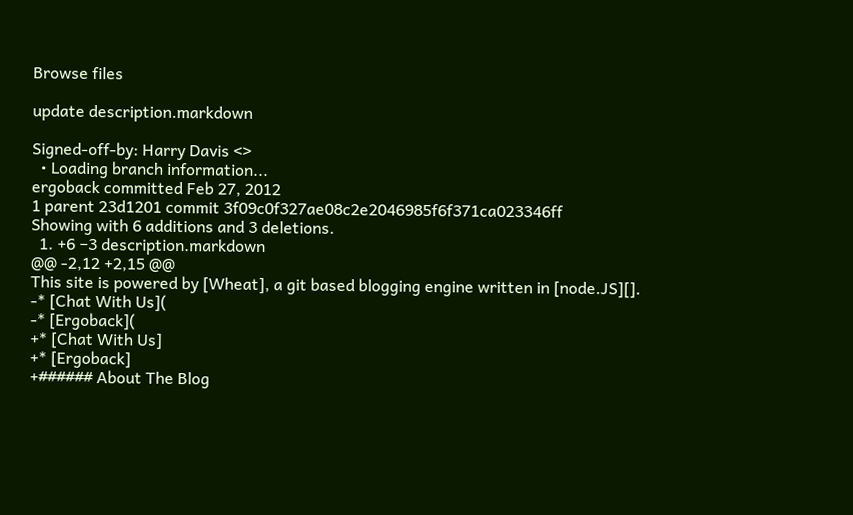Browse files

update description.markdown

Signed-off-by: Harry Davis <>
  • Loading branch information...
ergoback committed Feb 27, 2012
1 parent 23d1201 commit 3f09c0f327ae08c2e2046985f6f371ca023346ff
Showing with 6 additions and 3 deletions.
  1. +6 −3 description.markdown
@@ -2,12 +2,15 @@
This site is powered by [Wheat], a git based blogging engine written in [node.JS][].
-* [Chat With Us](
-* [Ergoback](
+* [Chat With Us]
+* [Ergoback]
+###### About The Blog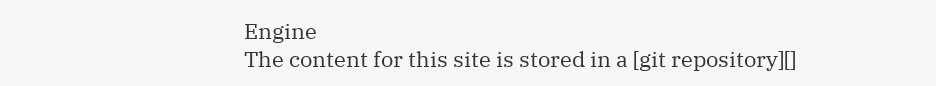Engine
The content for this site is stored in a [git repository][]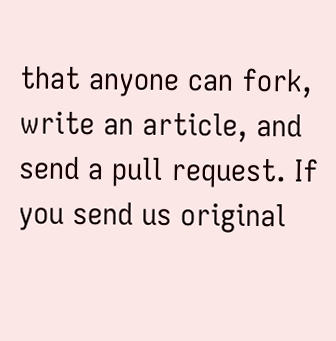that anyone can fork, write an article, and send a pull request. If you send us original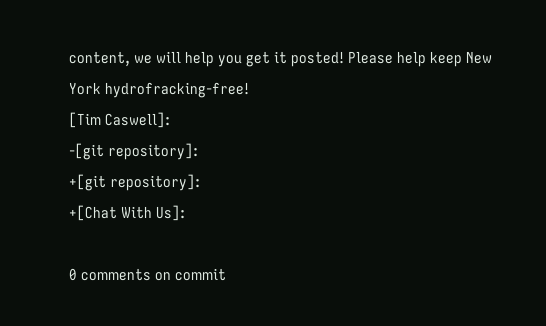content, we will help you get it posted! Please help keep New York hydrofracking-free!
[Tim Caswell]:
-[git repository]:
+[git repository]:
+[Chat With Us]:

0 comments on commit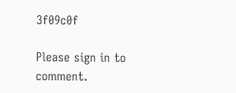3f09c0f

Please sign in to comment.